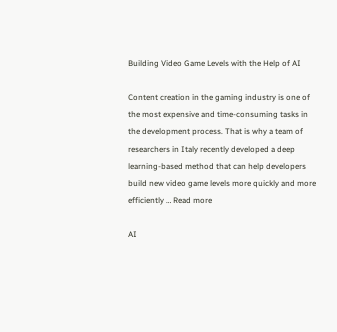Building Video Game Levels with the Help of AI

Content creation in the gaming industry is one of the most expensive and time-consuming tasks in the development process. That is why a team of researchers in Italy recently developed a deep learning-based method that can help developers build new video game levels more quickly and more efficiently … Read more

AI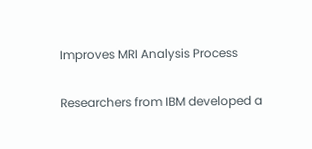Improves MRI Analysis Process

Researchers from IBM developed a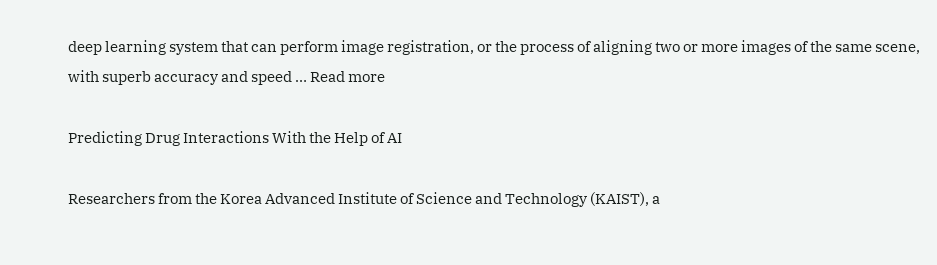deep learning system that can perform image registration, or the process of aligning two or more images of the same scene, with superb accuracy and speed … Read more

Predicting Drug Interactions With the Help of AI

Researchers from the Korea Advanced Institute of Science and Technology (KAIST), a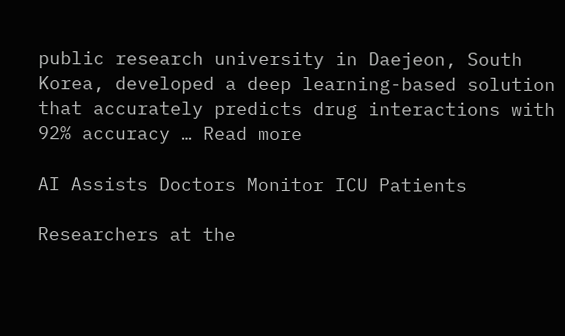public research university in Daejeon, South Korea, developed a deep learning-based solution that accurately predicts drug interactions with 92% accuracy … Read more

AI Assists Doctors Monitor ICU Patients

Researchers at the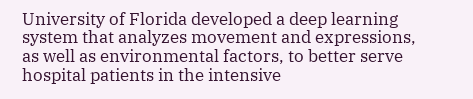University of Florida developed a deep learning system that analyzes movement and expressions, as well as environmental factors, to better serve hospital patients in the intensive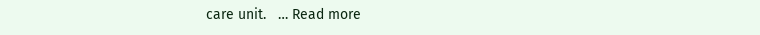care unit.   … Read more